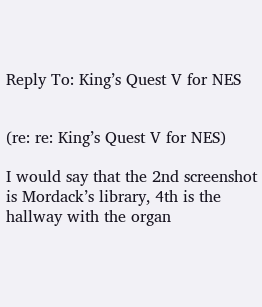Reply To: King’s Quest V for NES


(re: re: King’s Quest V for NES)

I would say that the 2nd screenshot is Mordack’s library, 4th is the hallway with the organ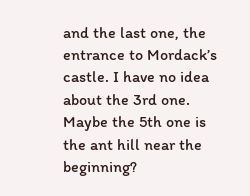and the last one, the entrance to Mordack’s castle. I have no idea about the 3rd one. Maybe the 5th one is the ant hill near the beginning?